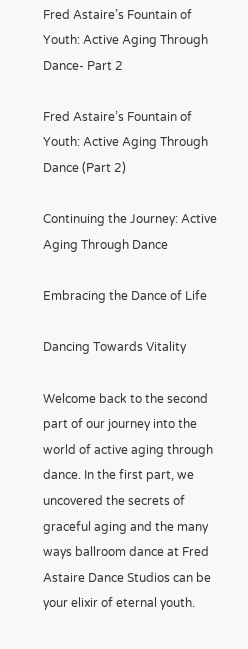Fred Astaire’s Fountain of Youth: Active Aging Through Dance- Part 2

Fred Astaire’s Fountain of Youth: Active Aging Through Dance (Part 2)

Continuing the Journey: Active Aging Through Dance

Embracing the Dance of Life

Dancing Towards Vitality

Welcome back to the second part of our journey into the world of active aging through dance. In the first part, we uncovered the secrets of graceful aging and the many ways ballroom dance at Fred Astaire Dance Studios can be your elixir of eternal youth.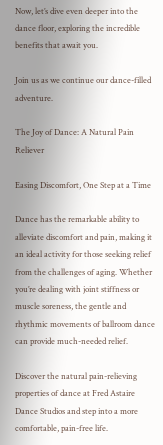Now, let’s dive even deeper into the dance floor, exploring the incredible benefits that await you.

Join us as we continue our dance-filled adventure.

The Joy of Dance: A Natural Pain Reliever

Easing Discomfort, One Step at a Time

Dance has the remarkable ability to alleviate discomfort and pain, making it an ideal activity for those seeking relief from the challenges of aging. Whether you’re dealing with joint stiffness or muscle soreness, the gentle and rhythmic movements of ballroom dance can provide much-needed relief.

Discover the natural pain-relieving properties of dance at Fred Astaire Dance Studios and step into a more comfortable, pain-free life.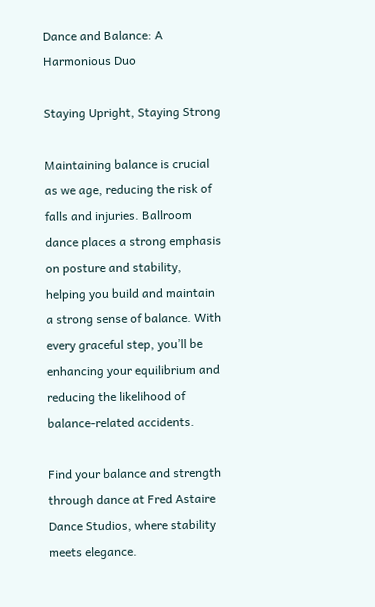Dance and Balance: A Harmonious Duo

Staying Upright, Staying Strong

Maintaining balance is crucial as we age, reducing the risk of falls and injuries. Ballroom dance places a strong emphasis on posture and stability, helping you build and maintain a strong sense of balance. With every graceful step, you’ll be enhancing your equilibrium and reducing the likelihood of balance-related accidents.

Find your balance and strength through dance at Fred Astaire Dance Studios, where stability meets elegance.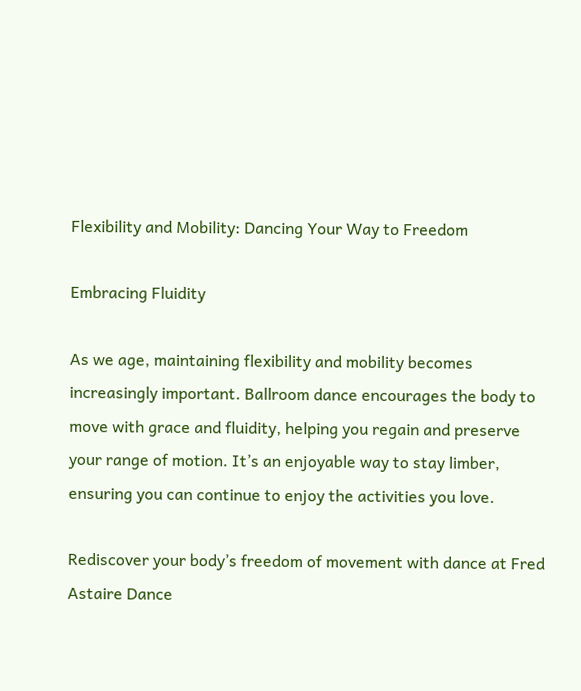Flexibility and Mobility: Dancing Your Way to Freedom

Embracing Fluidity

As we age, maintaining flexibility and mobility becomes increasingly important. Ballroom dance encourages the body to move with grace and fluidity, helping you regain and preserve your range of motion. It’s an enjoyable way to stay limber, ensuring you can continue to enjoy the activities you love.

Rediscover your body’s freedom of movement with dance at Fred Astaire Dance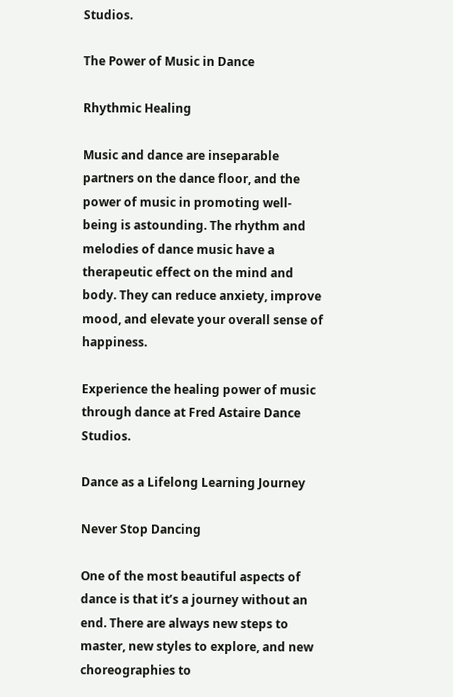Studios.

The Power of Music in Dance

Rhythmic Healing

Music and dance are inseparable partners on the dance floor, and the power of music in promoting well-being is astounding. The rhythm and melodies of dance music have a therapeutic effect on the mind and body. They can reduce anxiety, improve mood, and elevate your overall sense of happiness.

Experience the healing power of music through dance at Fred Astaire Dance Studios.

Dance as a Lifelong Learning Journey

Never Stop Dancing

One of the most beautiful aspects of dance is that it’s a journey without an end. There are always new steps to master, new styles to explore, and new choreographies to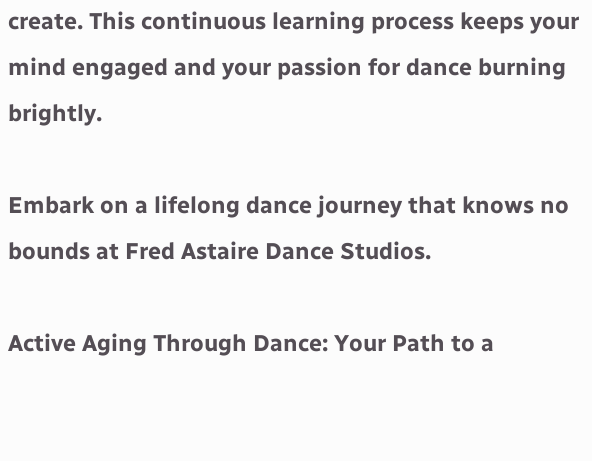create. This continuous learning process keeps your mind engaged and your passion for dance burning brightly.

Embark on a lifelong dance journey that knows no bounds at Fred Astaire Dance Studios.

Active Aging Through Dance: Your Path to a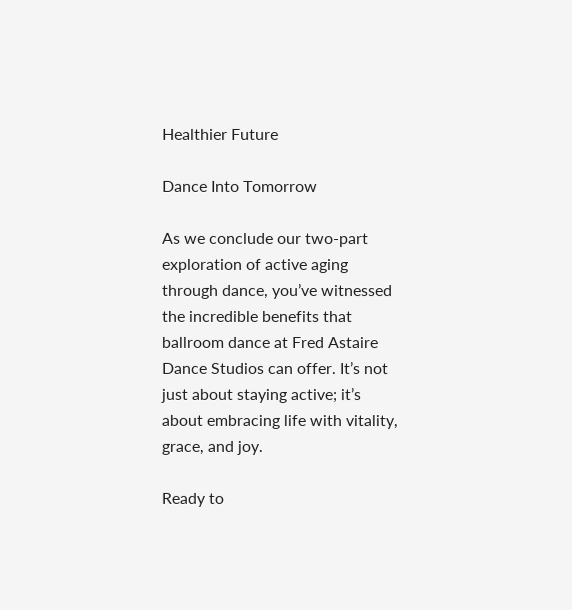Healthier Future

Dance Into Tomorrow

As we conclude our two-part exploration of active aging through dance, you’ve witnessed the incredible benefits that ballroom dance at Fred Astaire Dance Studios can offer. It’s not just about staying active; it’s about embracing life with vitality, grace, and joy.

Ready to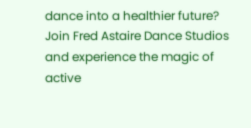dance into a healthier future? Join Fred Astaire Dance Studios and experience the magic of active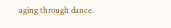aging through dance.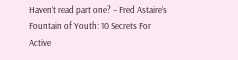Haven’t read part one? – Fred Astaire’s Fountain of Youth: 10 Secrets For Active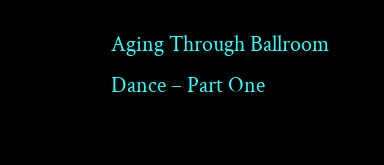Aging Through Ballroom Dance – Part One